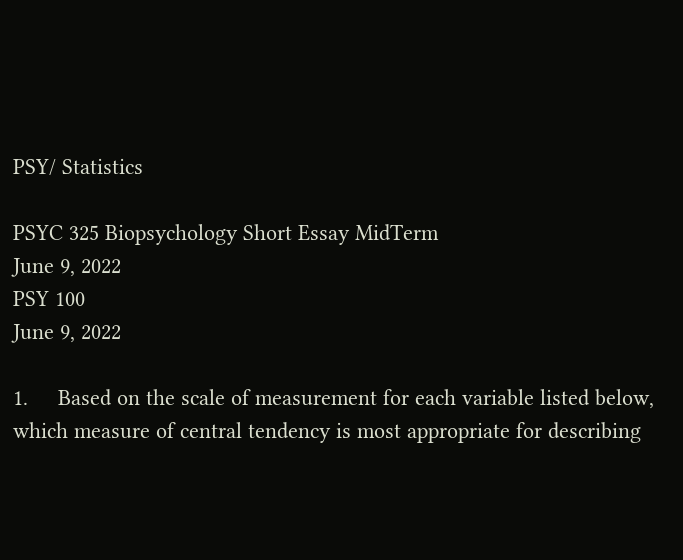PSY/ Statistics

PSYC 325 Biopsychology Short Essay MidTerm
June 9, 2022
PSY 100
June 9, 2022

1.     Based on the scale of measurement for each variable listed below, which measure of central tendency is most appropriate for describing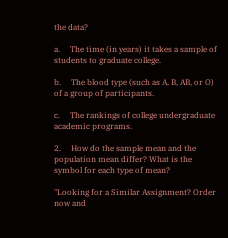the data?

a.     The time (in years) it takes a sample of students to graduate college.

b.     The blood type (such as A, B, AB, or O) of a group of participants.

c.     The rankings of college undergraduate academic programs.

2.     How do the sample mean and the population mean differ? What is the symbol for each type of mean?

"Looking for a Similar Assignment? Order now and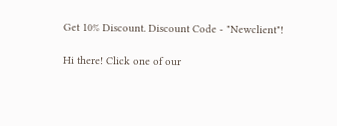Get 10% Discount. Discount Code - "Newclient"!

Hi there! Click one of our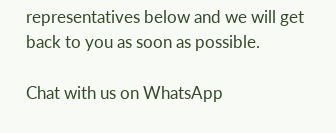representatives below and we will get back to you as soon as possible.

Chat with us on WhatsApp